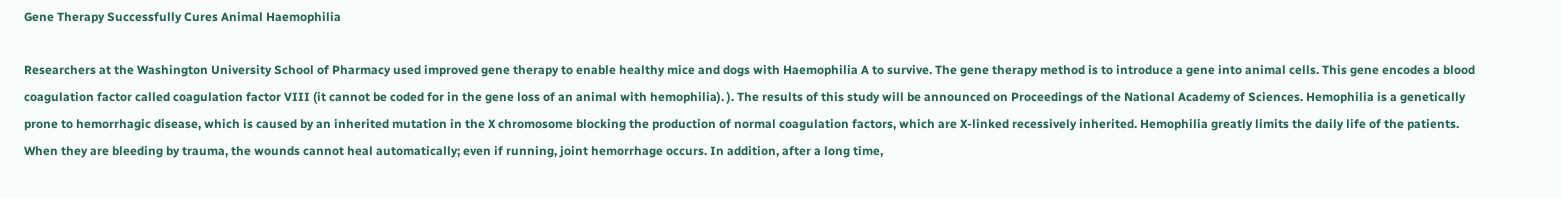Gene Therapy Successfully Cures Animal Haemophilia

Researchers at the Washington University School of Pharmacy used improved gene therapy to enable healthy mice and dogs with Haemophilia A to survive. The gene therapy method is to introduce a gene into animal cells. This gene encodes a blood coagulation factor called coagulation factor VIII (it cannot be coded for in the gene loss of an animal with hemophilia). ). The results of this study will be announced on Proceedings of the National Academy of Sciences. Hemophilia is a genetically prone to hemorrhagic disease, which is caused by an inherited mutation in the X chromosome blocking the production of normal coagulation factors, which are X-linked recessively inherited. Hemophilia greatly limits the daily life of the patients. When they are bleeding by trauma, the wounds cannot heal automatically; even if running, joint hemorrhage occurs. In addition, after a long time,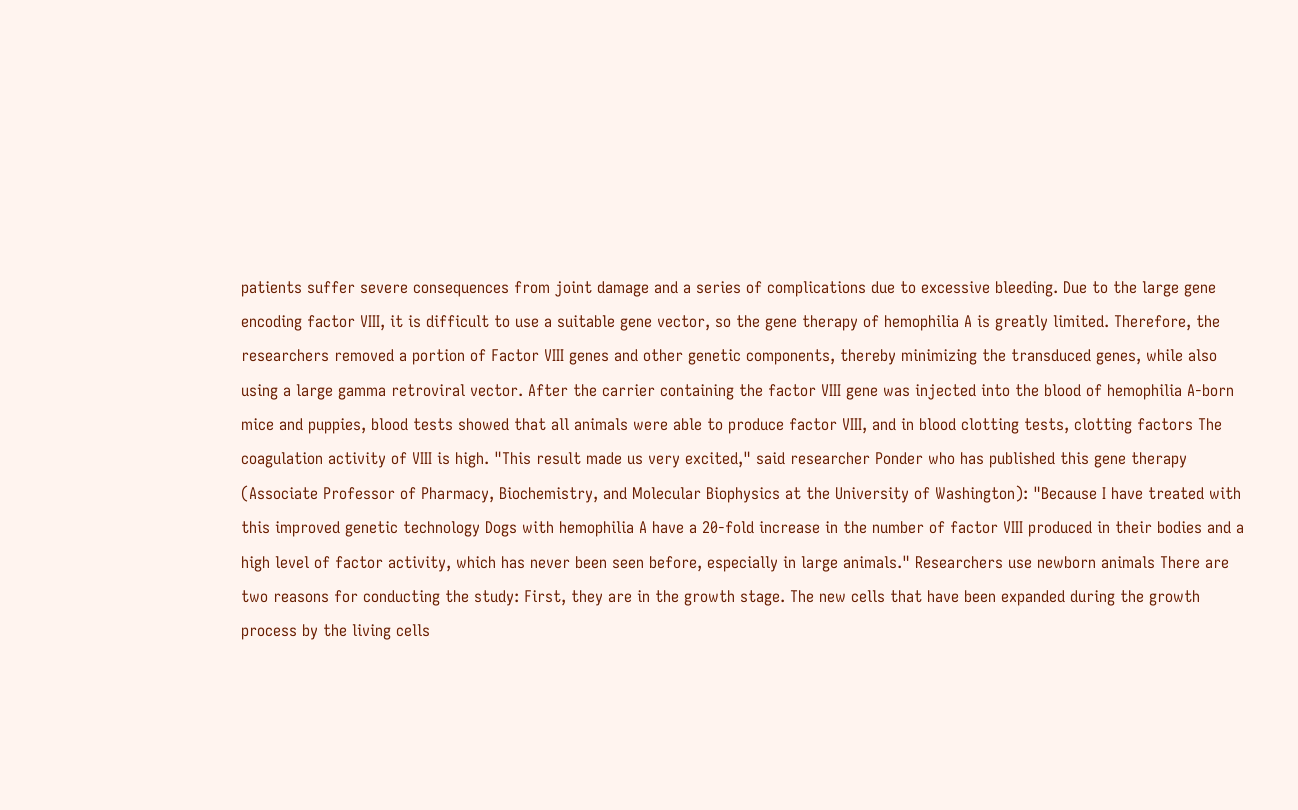patients suffer severe consequences from joint damage and a series of complications due to excessive bleeding. Due to the large gene encoding factor VIII, it is difficult to use a suitable gene vector, so the gene therapy of hemophilia A is greatly limited. Therefore, the researchers removed a portion of Factor VIII genes and other genetic components, thereby minimizing the transduced genes, while also using a large gamma retroviral vector. After the carrier containing the factor VIII gene was injected into the blood of hemophilia A-born mice and puppies, blood tests showed that all animals were able to produce factor VIII, and in blood clotting tests, clotting factors The coagulation activity of VIII is high. "This result made us very excited," said researcher Ponder who has published this gene therapy (Associate Professor of Pharmacy, Biochemistry, and Molecular Biophysics at the University of Washington): "Because I have treated with this improved genetic technology Dogs with hemophilia A have a 20-fold increase in the number of factor VIII produced in their bodies and a high level of factor activity, which has never been seen before, especially in large animals." Researchers use newborn animals There are two reasons for conducting the study: First, they are in the growth stage. The new cells that have been expanded during the growth process by the living cells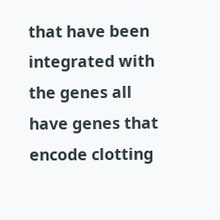that have been integrated with the genes all have genes that encode clotting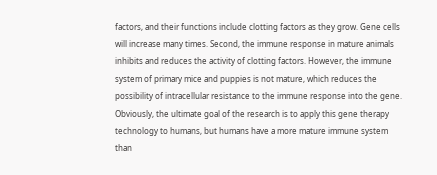factors, and their functions include clotting factors as they grow. Gene cells will increase many times. Second, the immune response in mature animals inhibits and reduces the activity of clotting factors. However, the immune system of primary mice and puppies is not mature, which reduces the possibility of intracellular resistance to the immune response into the gene. Obviously, the ultimate goal of the research is to apply this gene therapy technology to humans, but humans have a more mature immune system than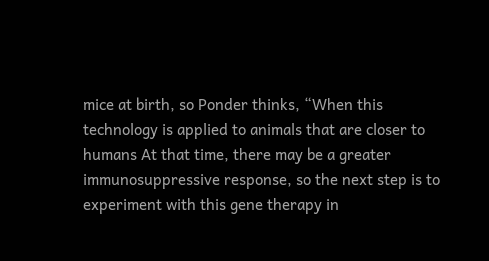mice at birth, so Ponder thinks, “When this technology is applied to animals that are closer to humans At that time, there may be a greater immunosuppressive response, so the next step is to experiment with this gene therapy in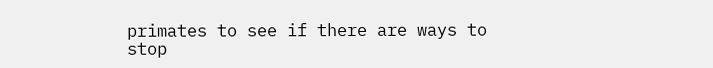primates to see if there are ways to stop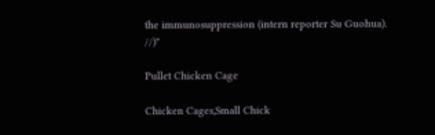the immunosuppression (intern reporter Su Guohua). //)"

Pullet Chicken Cage

Chicken Cages,Small Chick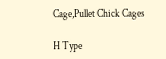Cage,Pullet Chick Cages

H Type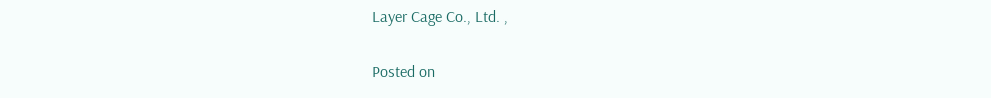Layer Cage Co., Ltd. ,

Posted on